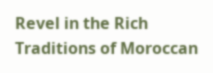Revel in the Rich Traditions of Moroccan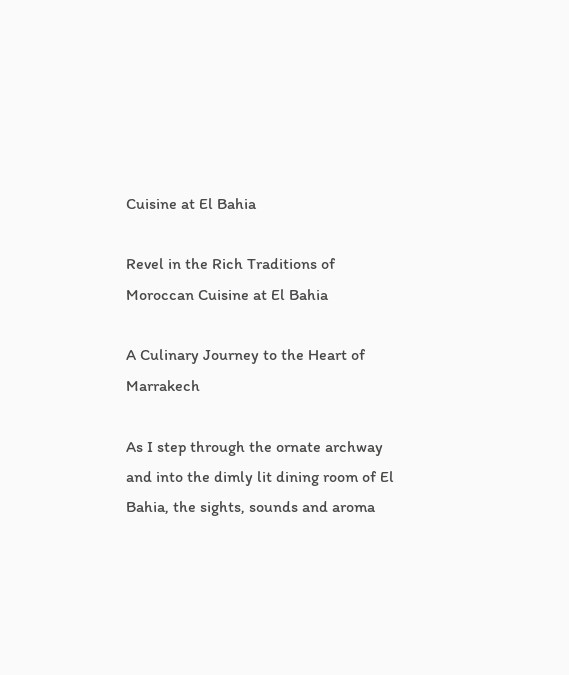Cuisine at El Bahia

Revel in the Rich Traditions of Moroccan Cuisine at El Bahia

A Culinary Journey to the Heart of Marrakech

As I step through the ornate archway and into the dimly lit dining room of El Bahia, the sights, sounds and aroma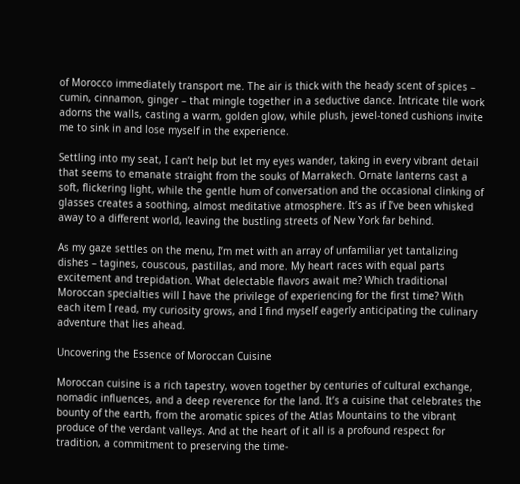of Morocco immediately transport me. The air is thick with the heady scent of spices – cumin, cinnamon, ginger – that mingle together in a seductive dance. Intricate tile work adorns the walls, casting a warm, golden glow, while plush, jewel-toned cushions invite me to sink in and lose myself in the experience.

Settling into my seat, I can’t help but let my eyes wander, taking in every vibrant detail that seems to emanate straight from the souks of Marrakech. Ornate lanterns cast a soft, flickering light, while the gentle hum of conversation and the occasional clinking of glasses creates a soothing, almost meditative atmosphere. It’s as if I’ve been whisked away to a different world, leaving the bustling streets of New York far behind.

As my gaze settles on the menu, I’m met with an array of unfamiliar yet tantalizing dishes – tagines, couscous, pastillas, and more. My heart races with equal parts excitement and trepidation. What delectable flavors await me? Which traditional Moroccan specialties will I have the privilege of experiencing for the first time? With each item I read, my curiosity grows, and I find myself eagerly anticipating the culinary adventure that lies ahead.

Uncovering the Essence of Moroccan Cuisine

Moroccan cuisine is a rich tapestry, woven together by centuries of cultural exchange, nomadic influences, and a deep reverence for the land. It’s a cuisine that celebrates the bounty of the earth, from the aromatic spices of the Atlas Mountains to the vibrant produce of the verdant valleys. And at the heart of it all is a profound respect for tradition, a commitment to preserving the time-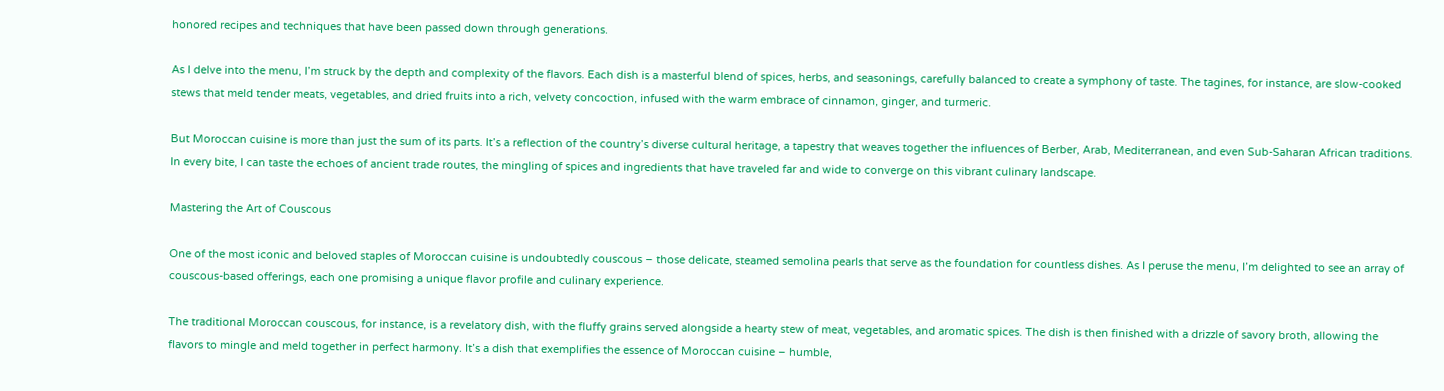honored recipes and techniques that have been passed down through generations.

As I delve into the menu, I’m struck by the depth and complexity of the flavors. Each dish is a masterful blend of spices, herbs, and seasonings, carefully balanced to create a symphony of taste. The tagines, for instance, are slow-cooked stews that meld tender meats, vegetables, and dried fruits into a rich, velvety concoction, infused with the warm embrace of cinnamon, ginger, and turmeric.

But Moroccan cuisine is more than just the sum of its parts. It’s a reflection of the country’s diverse cultural heritage, a tapestry that weaves together the influences of Berber, Arab, Mediterranean, and even Sub-Saharan African traditions. In every bite, I can taste the echoes of ancient trade routes, the mingling of spices and ingredients that have traveled far and wide to converge on this vibrant culinary landscape.

Mastering the Art of Couscous

One of the most iconic and beloved staples of Moroccan cuisine is undoubtedly couscous – those delicate, steamed semolina pearls that serve as the foundation for countless dishes. As I peruse the menu, I’m delighted to see an array of couscous-based offerings, each one promising a unique flavor profile and culinary experience.

The traditional Moroccan couscous, for instance, is a revelatory dish, with the fluffy grains served alongside a hearty stew of meat, vegetables, and aromatic spices. The dish is then finished with a drizzle of savory broth, allowing the flavors to mingle and meld together in perfect harmony. It’s a dish that exemplifies the essence of Moroccan cuisine – humble,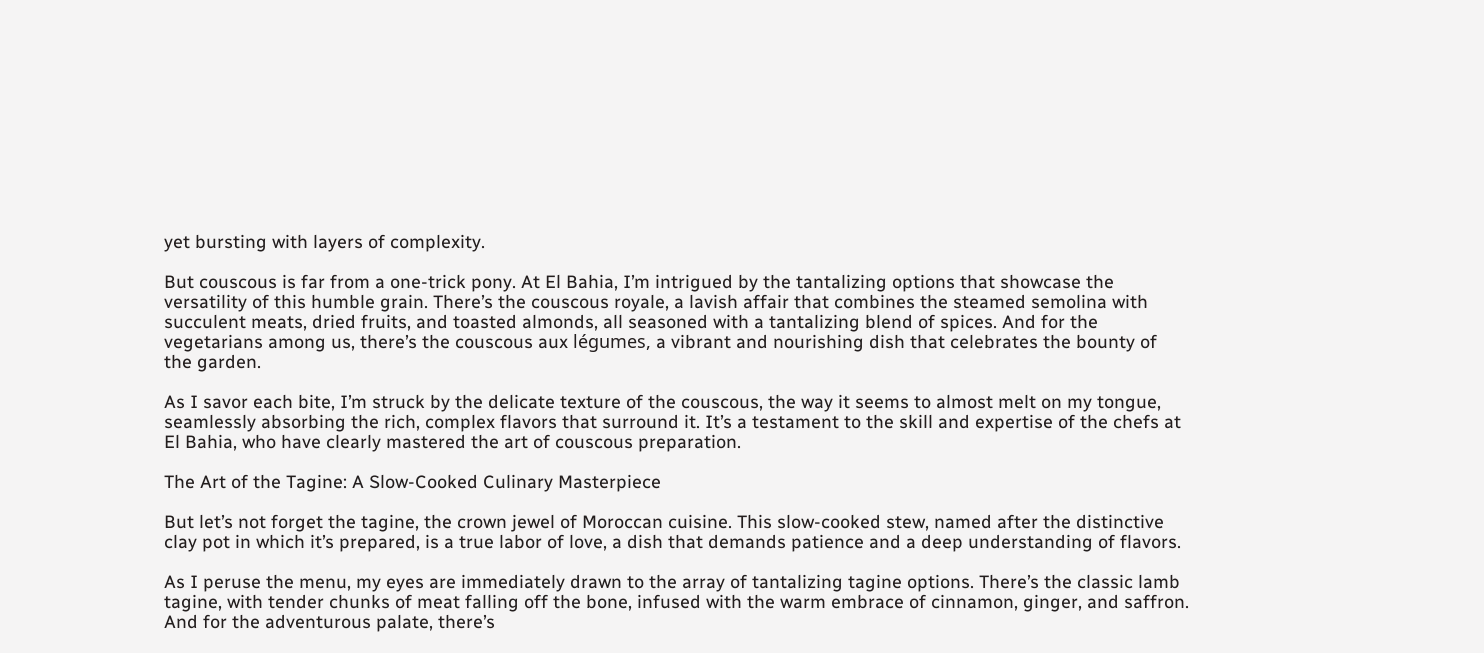yet bursting with layers of complexity.

But couscous is far from a one-trick pony. At El Bahia, I’m intrigued by the tantalizing options that showcase the versatility of this humble grain. There’s the couscous royale, a lavish affair that combines the steamed semolina with succulent meats, dried fruits, and toasted almonds, all seasoned with a tantalizing blend of spices. And for the vegetarians among us, there’s the couscous aux légumes, a vibrant and nourishing dish that celebrates the bounty of the garden.

As I savor each bite, I’m struck by the delicate texture of the couscous, the way it seems to almost melt on my tongue, seamlessly absorbing the rich, complex flavors that surround it. It’s a testament to the skill and expertise of the chefs at El Bahia, who have clearly mastered the art of couscous preparation.

The Art of the Tagine: A Slow-Cooked Culinary Masterpiece

But let’s not forget the tagine, the crown jewel of Moroccan cuisine. This slow-cooked stew, named after the distinctive clay pot in which it’s prepared, is a true labor of love, a dish that demands patience and a deep understanding of flavors.

As I peruse the menu, my eyes are immediately drawn to the array of tantalizing tagine options. There’s the classic lamb tagine, with tender chunks of meat falling off the bone, infused with the warm embrace of cinnamon, ginger, and saffron. And for the adventurous palate, there’s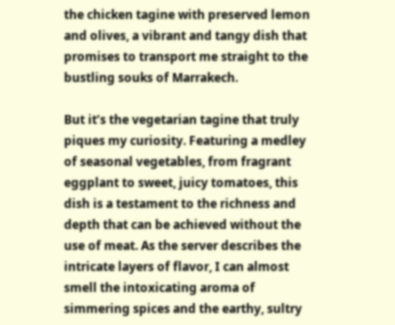the chicken tagine with preserved lemon and olives, a vibrant and tangy dish that promises to transport me straight to the bustling souks of Marrakech.

But it’s the vegetarian tagine that truly piques my curiosity. Featuring a medley of seasonal vegetables, from fragrant eggplant to sweet, juicy tomatoes, this dish is a testament to the richness and depth that can be achieved without the use of meat. As the server describes the intricate layers of flavor, I can almost smell the intoxicating aroma of simmering spices and the earthy, sultry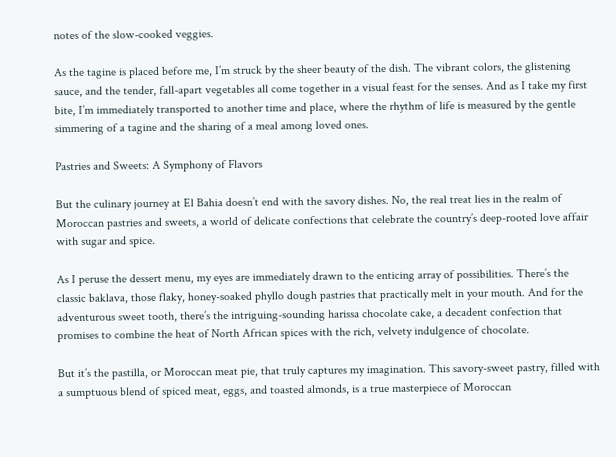notes of the slow-cooked veggies.

As the tagine is placed before me, I’m struck by the sheer beauty of the dish. The vibrant colors, the glistening sauce, and the tender, fall-apart vegetables all come together in a visual feast for the senses. And as I take my first bite, I’m immediately transported to another time and place, where the rhythm of life is measured by the gentle simmering of a tagine and the sharing of a meal among loved ones.

Pastries and Sweets: A Symphony of Flavors

But the culinary journey at El Bahia doesn’t end with the savory dishes. No, the real treat lies in the realm of Moroccan pastries and sweets, a world of delicate confections that celebrate the country’s deep-rooted love affair with sugar and spice.

As I peruse the dessert menu, my eyes are immediately drawn to the enticing array of possibilities. There’s the classic baklava, those flaky, honey-soaked phyllo dough pastries that practically melt in your mouth. And for the adventurous sweet tooth, there’s the intriguing-sounding harissa chocolate cake, a decadent confection that promises to combine the heat of North African spices with the rich, velvety indulgence of chocolate.

But it’s the pastilla, or Moroccan meat pie, that truly captures my imagination. This savory-sweet pastry, filled with a sumptuous blend of spiced meat, eggs, and toasted almonds, is a true masterpiece of Moroccan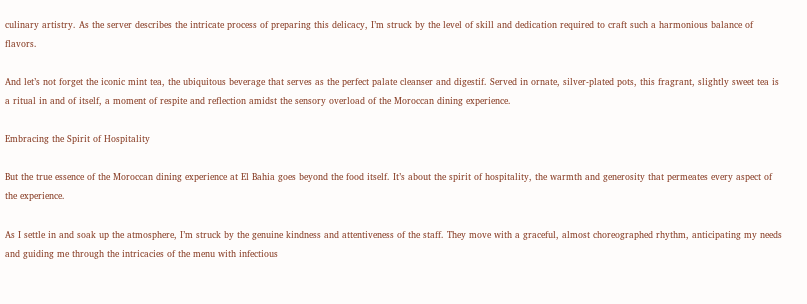culinary artistry. As the server describes the intricate process of preparing this delicacy, I’m struck by the level of skill and dedication required to craft such a harmonious balance of flavors.

And let’s not forget the iconic mint tea, the ubiquitous beverage that serves as the perfect palate cleanser and digestif. Served in ornate, silver-plated pots, this fragrant, slightly sweet tea is a ritual in and of itself, a moment of respite and reflection amidst the sensory overload of the Moroccan dining experience.

Embracing the Spirit of Hospitality

But the true essence of the Moroccan dining experience at El Bahia goes beyond the food itself. It’s about the spirit of hospitality, the warmth and generosity that permeates every aspect of the experience.

As I settle in and soak up the atmosphere, I’m struck by the genuine kindness and attentiveness of the staff. They move with a graceful, almost choreographed rhythm, anticipating my needs and guiding me through the intricacies of the menu with infectious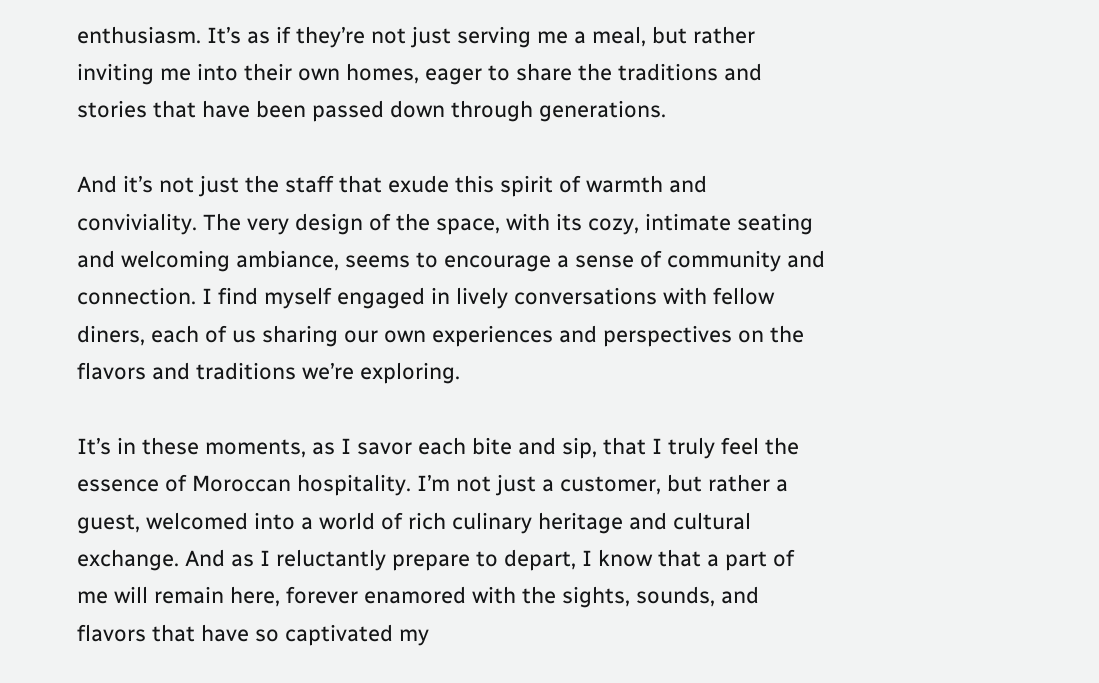enthusiasm. It’s as if they’re not just serving me a meal, but rather inviting me into their own homes, eager to share the traditions and stories that have been passed down through generations.

And it’s not just the staff that exude this spirit of warmth and conviviality. The very design of the space, with its cozy, intimate seating and welcoming ambiance, seems to encourage a sense of community and connection. I find myself engaged in lively conversations with fellow diners, each of us sharing our own experiences and perspectives on the flavors and traditions we’re exploring.

It’s in these moments, as I savor each bite and sip, that I truly feel the essence of Moroccan hospitality. I’m not just a customer, but rather a guest, welcomed into a world of rich culinary heritage and cultural exchange. And as I reluctantly prepare to depart, I know that a part of me will remain here, forever enamored with the sights, sounds, and flavors that have so captivated my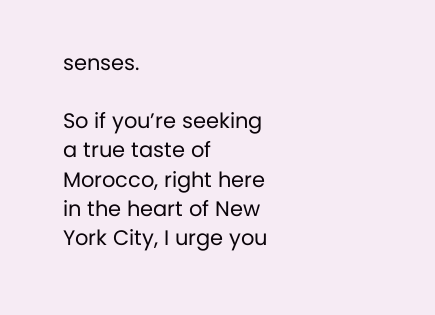senses.

So if you’re seeking a true taste of Morocco, right here in the heart of New York City, I urge you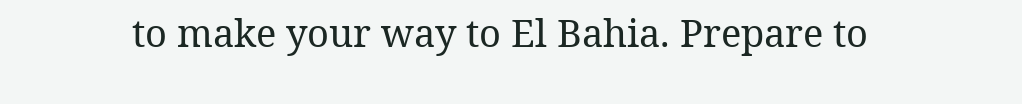to make your way to El Bahia. Prepare to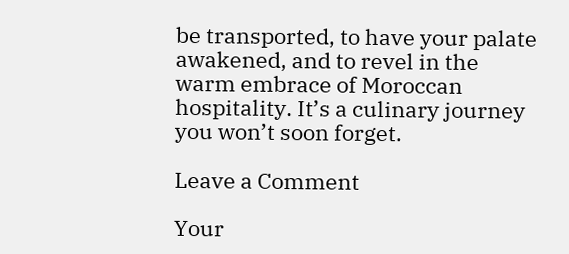be transported, to have your palate awakened, and to revel in the warm embrace of Moroccan hospitality. It’s a culinary journey you won’t soon forget.

Leave a Comment

Your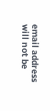email address will not be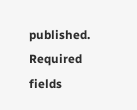published. Required fields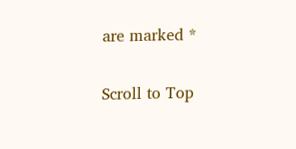are marked *

Scroll to Top